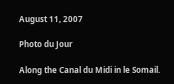August 11, 2007

Photo du Jour

Along the Canal du Midi in le Somail.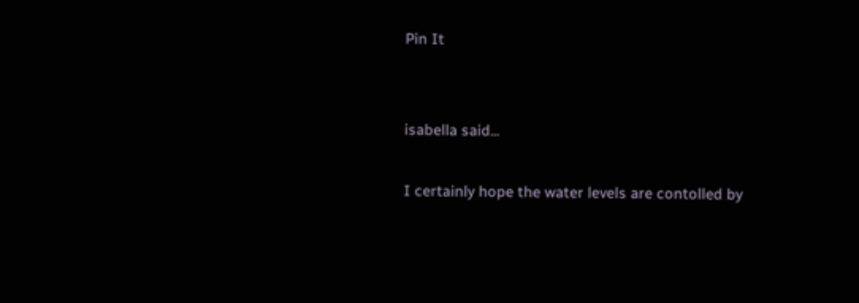Pin It


isabella said...

I certainly hope the water levels are contolled by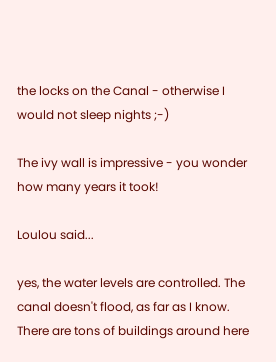the locks on the Canal - otherwise I would not sleep nights ;-)

The ivy wall is impressive - you wonder how many years it took!

Loulou said...

yes, the water levels are controlled. The canal doesn't flood, as far as I know.
There are tons of buildings around here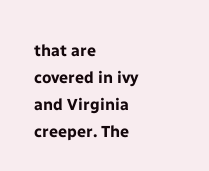that are covered in ivy and Virginia creeper. The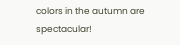colors in the autumn are spectacular!